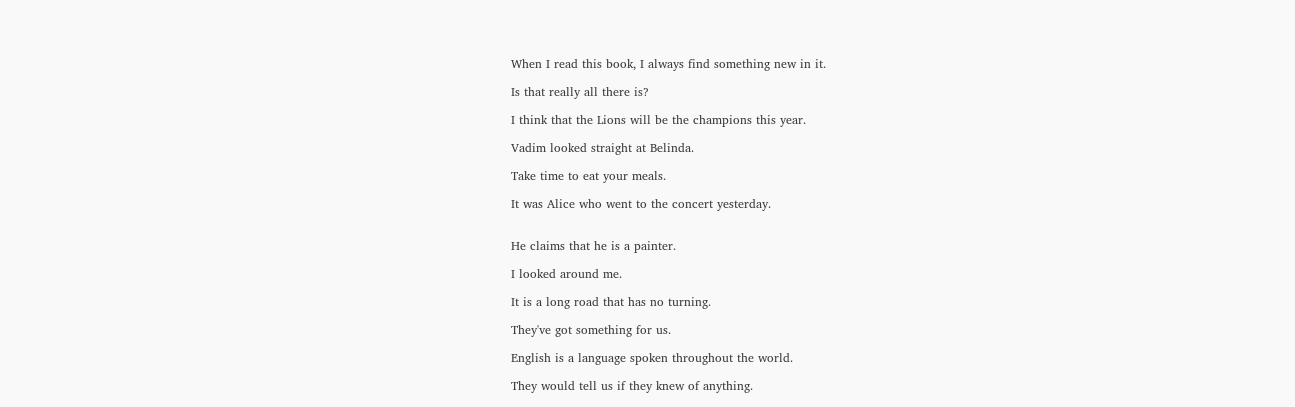When I read this book, I always find something new in it.

Is that really all there is?

I think that the Lions will be the champions this year.

Vadim looked straight at Belinda.

Take time to eat your meals.

It was Alice who went to the concert yesterday.


He claims that he is a painter.

I looked around me.

It is a long road that has no turning.

They've got something for us.

English is a language spoken throughout the world.

They would tell us if they knew of anything.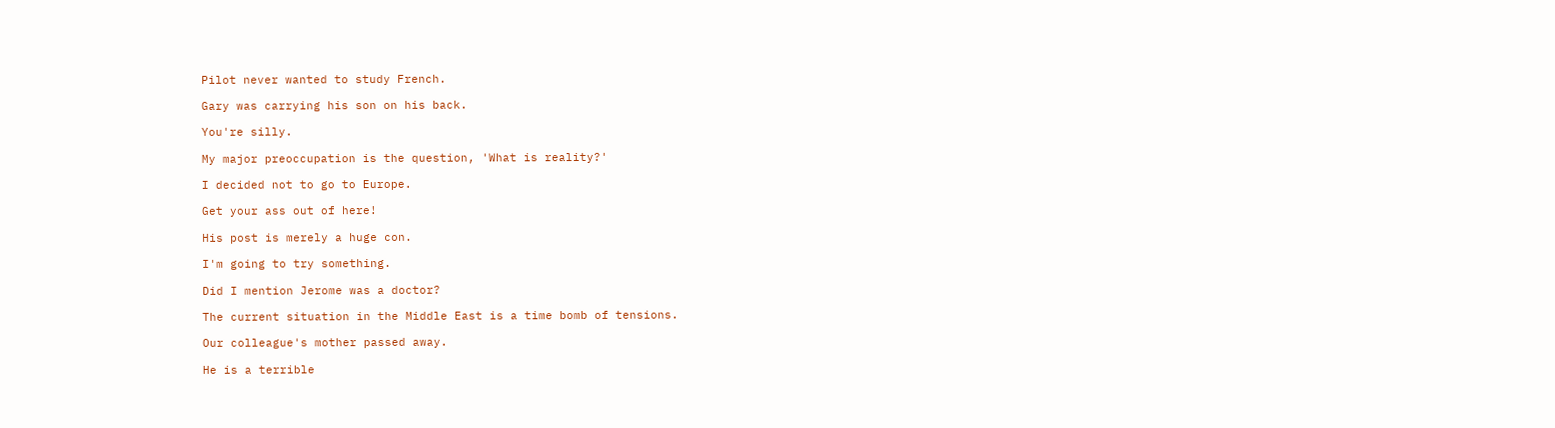Pilot never wanted to study French.

Gary was carrying his son on his back.

You're silly.

My major preoccupation is the question, 'What is reality?'

I decided not to go to Europe.

Get your ass out of here!

His post is merely a huge con.

I'm going to try something.

Did I mention Jerome was a doctor?

The current situation in the Middle East is a time bomb of tensions.

Our colleague's mother passed away.

He is a terrible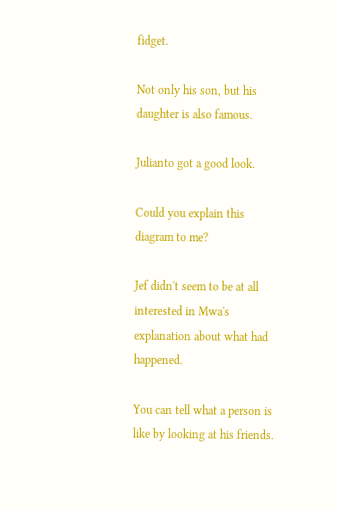fidget.

Not only his son, but his daughter is also famous.

Julianto got a good look.

Could you explain this diagram to me?

Jef didn't seem to be at all interested in Mwa's explanation about what had happened.

You can tell what a person is like by looking at his friends.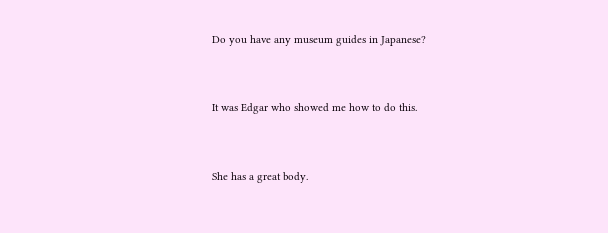Do you have any museum guides in Japanese?


It was Edgar who showed me how to do this.


She has a great body.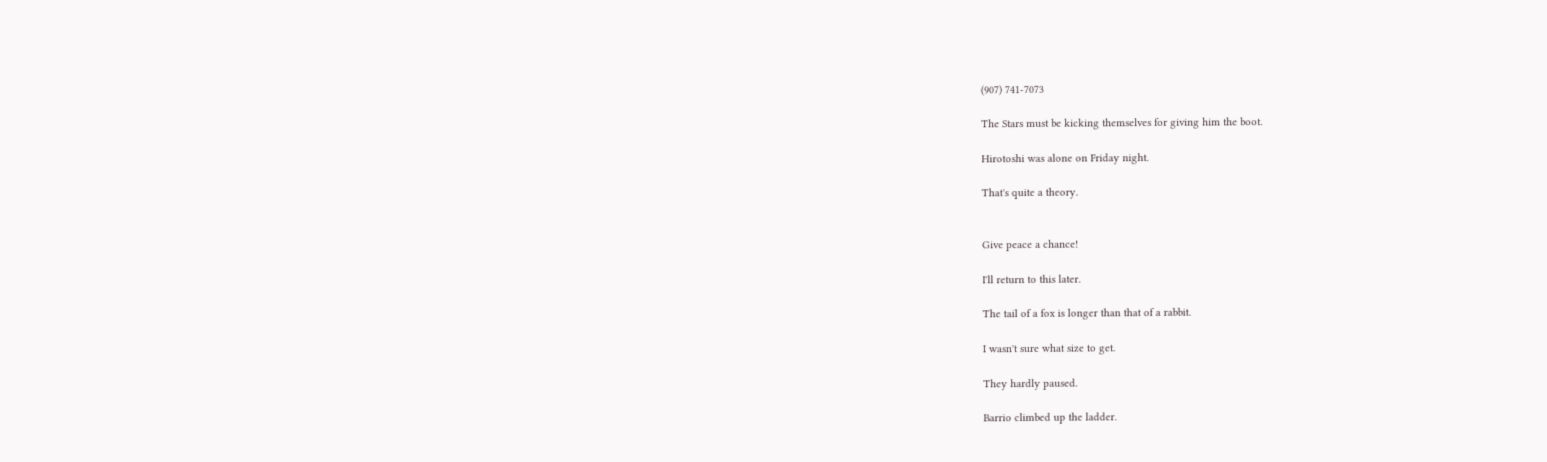(907) 741-7073

The Stars must be kicking themselves for giving him the boot.

Hirotoshi was alone on Friday night.

That's quite a theory.


Give peace a chance!

I'll return to this later.

The tail of a fox is longer than that of a rabbit.

I wasn't sure what size to get.

They hardly paused.

Barrio climbed up the ladder.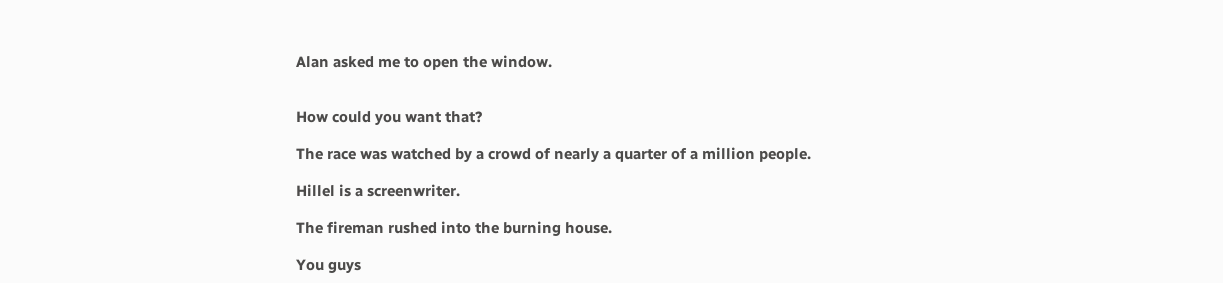Alan asked me to open the window.


How could you want that?

The race was watched by a crowd of nearly a quarter of a million people.

Hillel is a screenwriter.

The fireman rushed into the burning house.

You guys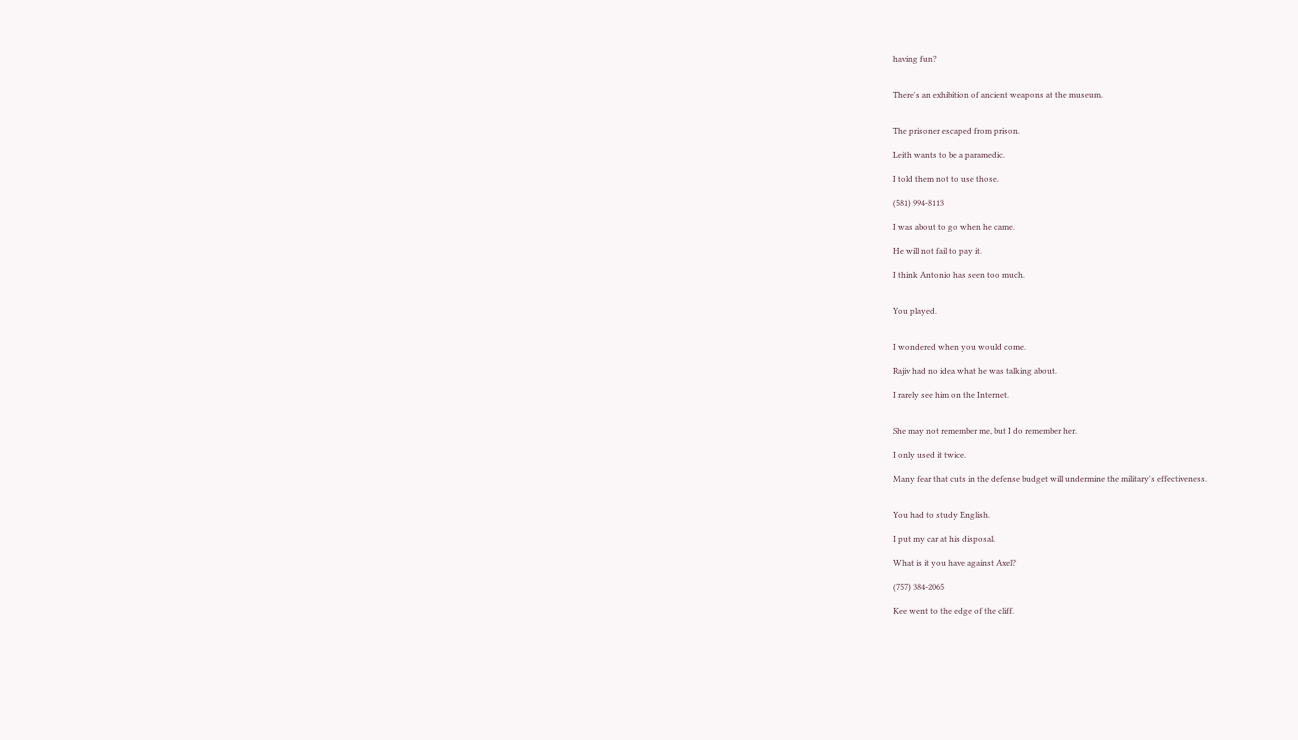having fun?


There's an exhibition of ancient weapons at the museum.


The prisoner escaped from prison.

Leith wants to be a paramedic.

I told them not to use those.

(581) 994-8113

I was about to go when he came.

He will not fail to pay it.

I think Antonio has seen too much.


You played.


I wondered when you would come.

Rajiv had no idea what he was talking about.

I rarely see him on the Internet.


She may not remember me, but I do remember her.

I only used it twice.

Many fear that cuts in the defense budget will undermine the military's effectiveness.


You had to study English.

I put my car at his disposal.

What is it you have against Axel?

(757) 384-2065

Kee went to the edge of the cliff.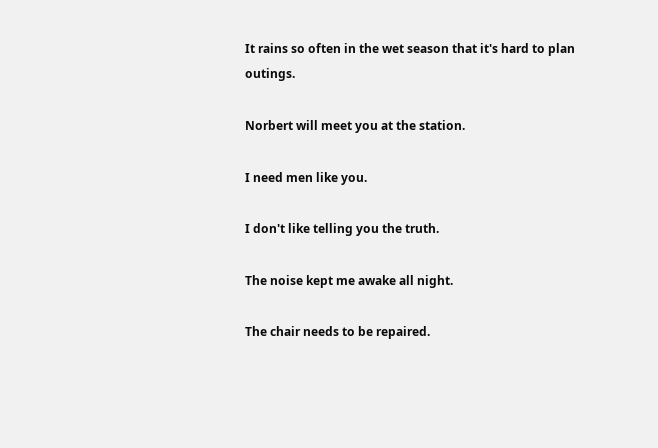It rains so often in the wet season that it's hard to plan outings.

Norbert will meet you at the station.

I need men like you.

I don't like telling you the truth.

The noise kept me awake all night.

The chair needs to be repaired.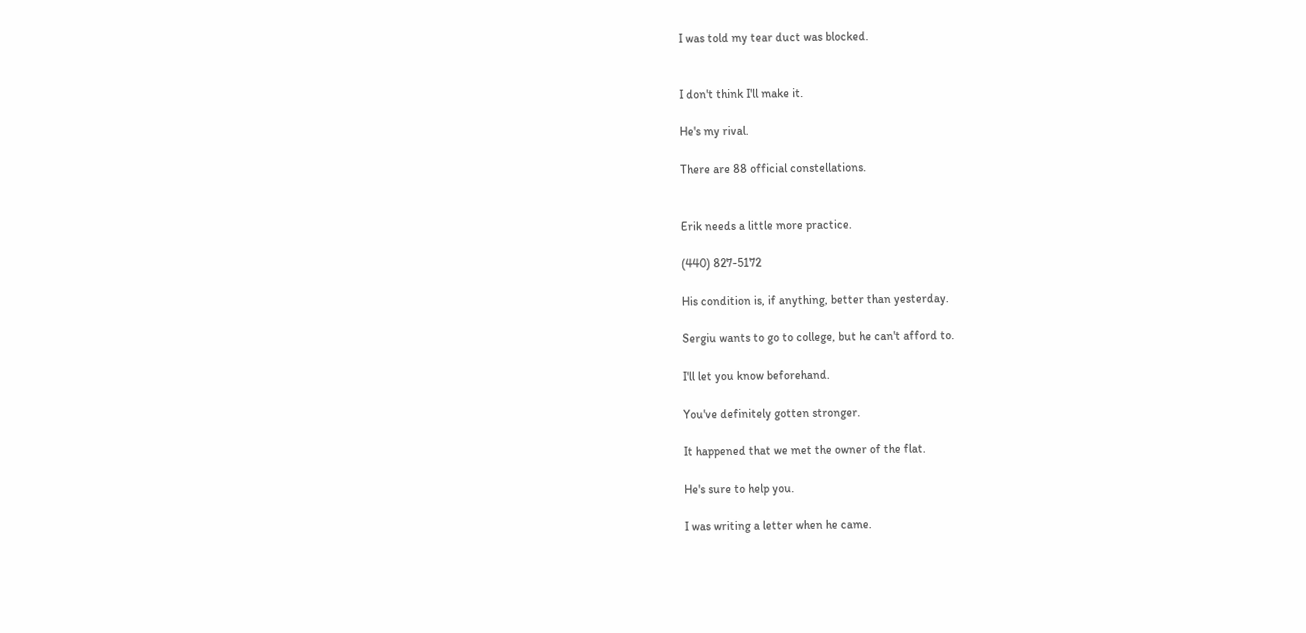I was told my tear duct was blocked.


I don't think I'll make it.

He's my rival.

There are 88 official constellations.


Erik needs a little more practice.

(440) 827-5172

His condition is, if anything, better than yesterday.

Sergiu wants to go to college, but he can't afford to.

I'll let you know beforehand.

You've definitely gotten stronger.

It happened that we met the owner of the flat.

He's sure to help you.

I was writing a letter when he came.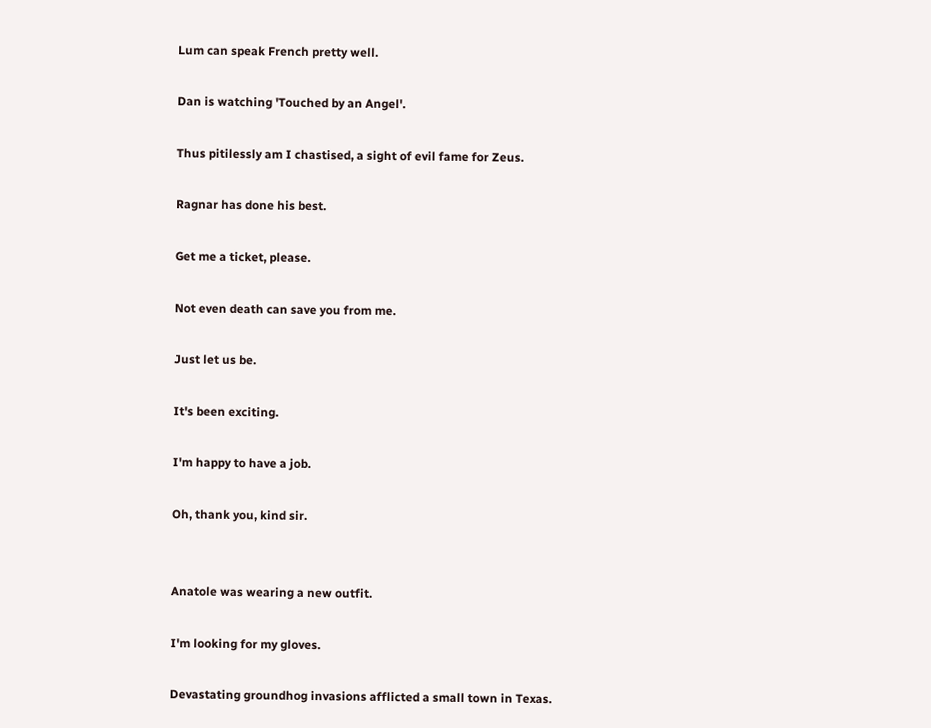Lum can speak French pretty well.

Dan is watching 'Touched by an Angel'.

Thus pitilessly am I chastised, a sight of evil fame for Zeus.

Ragnar has done his best.

Get me a ticket, please.

Not even death can save you from me.

Just let us be.

It's been exciting.

I'm happy to have a job.

Oh, thank you, kind sir.


Anatole was wearing a new outfit.

I'm looking for my gloves.

Devastating groundhog invasions afflicted a small town in Texas.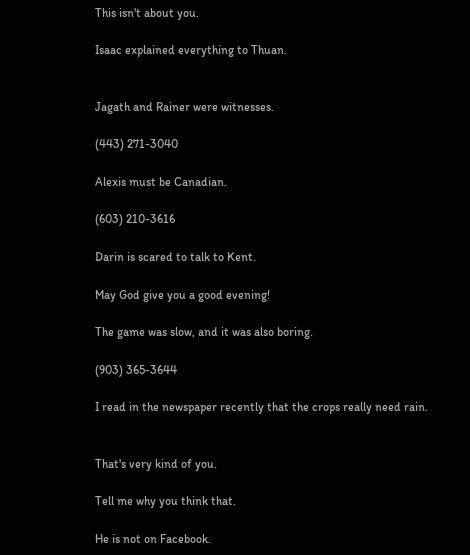This isn't about you.

Isaac explained everything to Thuan.


Jagath and Rainer were witnesses.

(443) 271-3040

Alexis must be Canadian.

(603) 210-3616

Darin is scared to talk to Kent.

May God give you a good evening!

The game was slow, and it was also boring.

(903) 365-3644

I read in the newspaper recently that the crops really need rain.


That's very kind of you.

Tell me why you think that.

He is not on Facebook.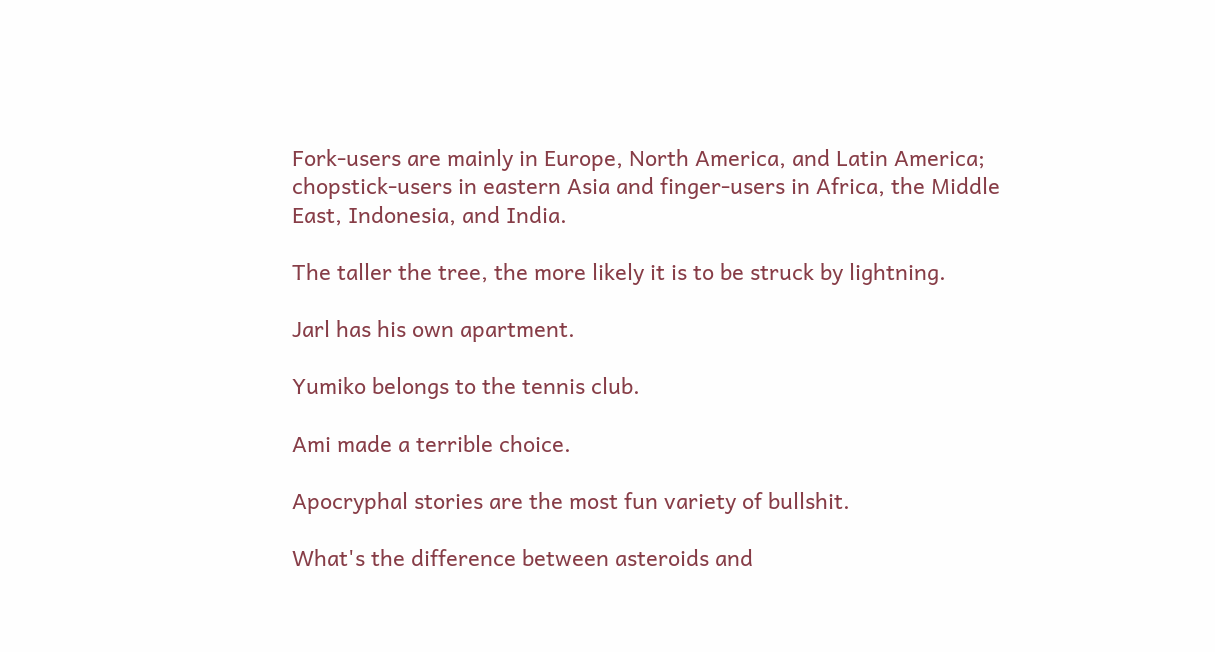Fork-users are mainly in Europe, North America, and Latin America; chopstick-users in eastern Asia and finger-users in Africa, the Middle East, Indonesia, and India.

The taller the tree, the more likely it is to be struck by lightning.

Jarl has his own apartment.

Yumiko belongs to the tennis club.

Ami made a terrible choice.

Apocryphal stories are the most fun variety of bullshit.

What's the difference between asteroids and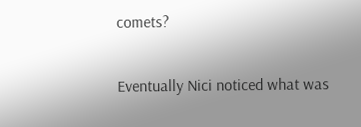comets?

Eventually Nici noticed what was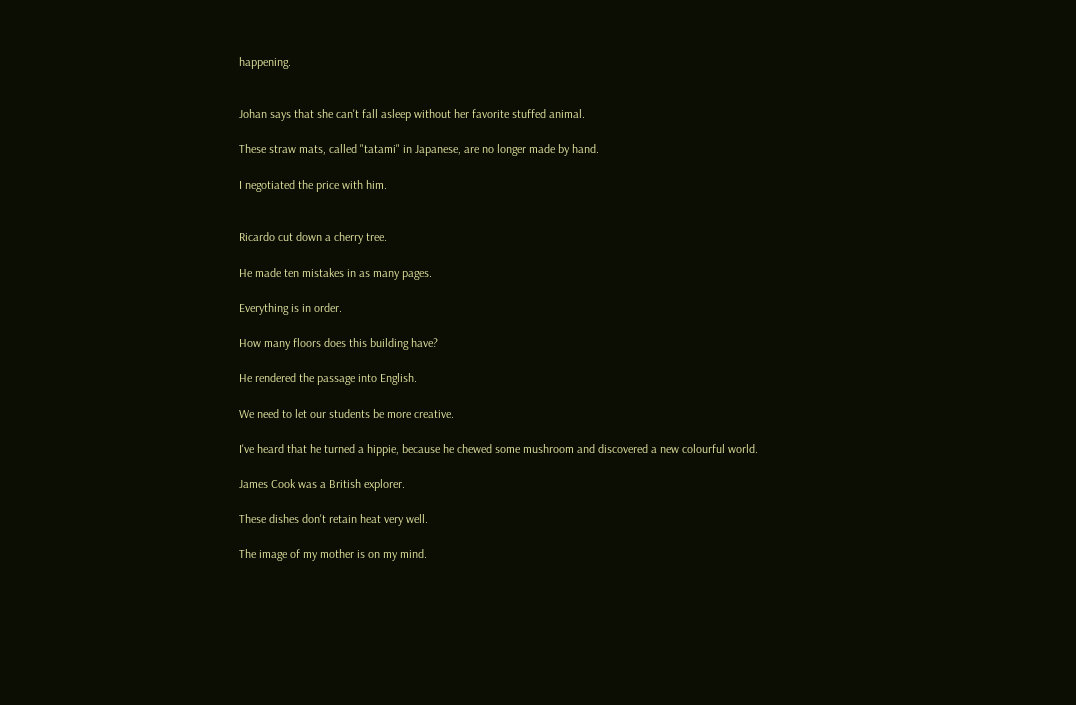happening.


Johan says that she can't fall asleep without her favorite stuffed animal.

These straw mats, called "tatami" in Japanese, are no longer made by hand.

I negotiated the price with him.


Ricardo cut down a cherry tree.

He made ten mistakes in as many pages.

Everything is in order.

How many floors does this building have?

He rendered the passage into English.

We need to let our students be more creative.

I've heard that he turned a hippie, because he chewed some mushroom and discovered a new colourful world.

James Cook was a British explorer.

These dishes don't retain heat very well.

The image of my mother is on my mind.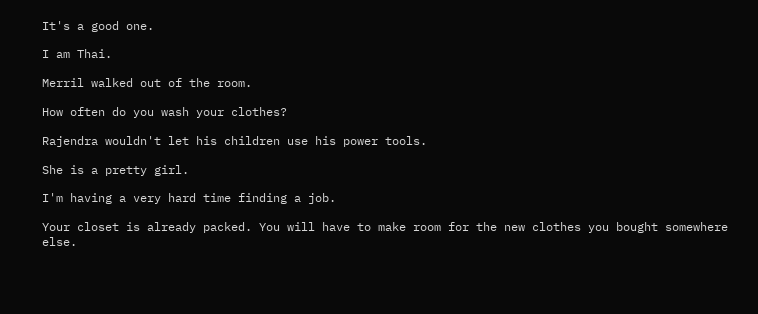It's a good one.

I am Thai.

Merril walked out of the room.

How often do you wash your clothes?

Rajendra wouldn't let his children use his power tools.

She is a pretty girl.

I'm having a very hard time finding a job.

Your closet is already packed. You will have to make room for the new clothes you bought somewhere else.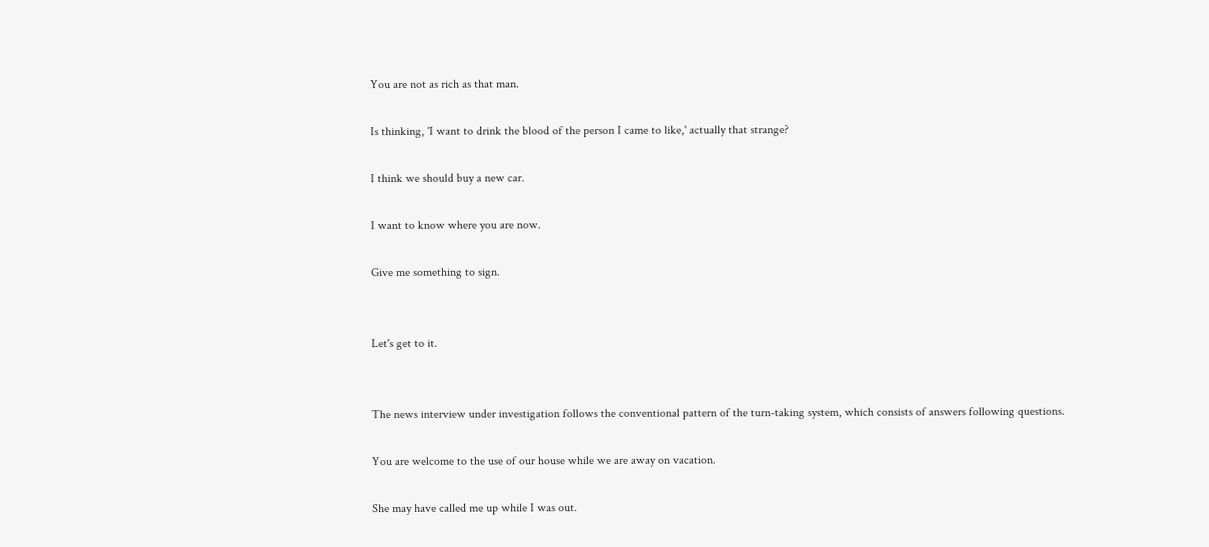You are not as rich as that man.

Is thinking, 'I want to drink the blood of the person I came to like,' actually that strange?

I think we should buy a new car.

I want to know where you are now.

Give me something to sign.


Let's get to it.


The news interview under investigation follows the conventional pattern of the turn-taking system, which consists of answers following questions.

You are welcome to the use of our house while we are away on vacation.

She may have called me up while I was out.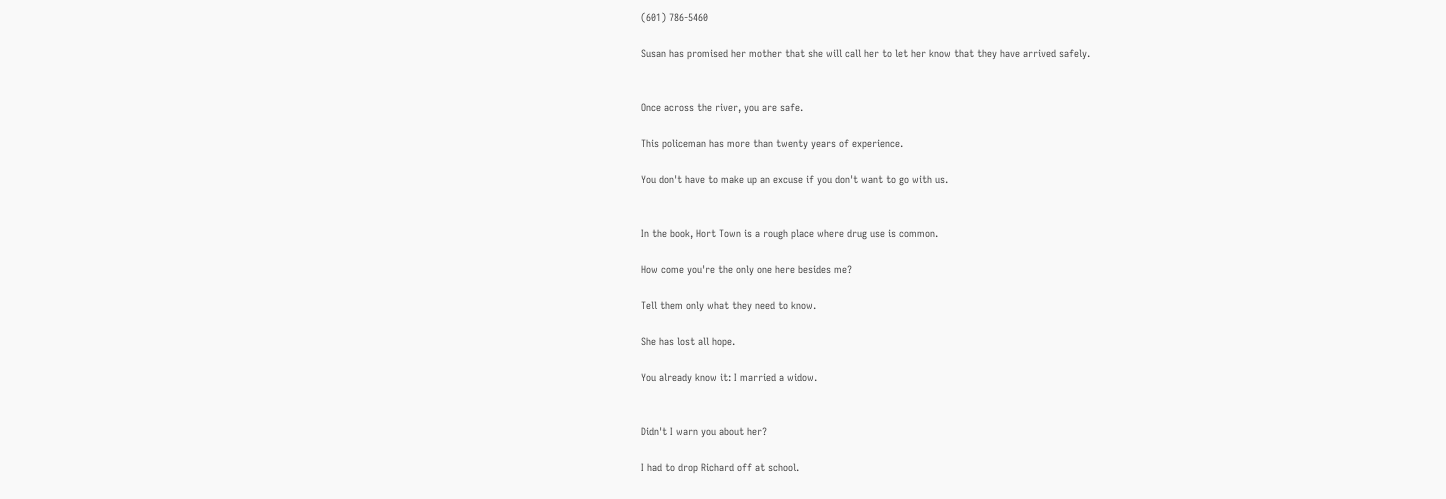(601) 786-5460

Susan has promised her mother that she will call her to let her know that they have arrived safely.


Once across the river, you are safe.

This policeman has more than twenty years of experience.

You don't have to make up an excuse if you don't want to go with us.


In the book, Hort Town is a rough place where drug use is common.

How come you're the only one here besides me?

Tell them only what they need to know.

She has lost all hope.

You already know it: I married a widow.


Didn't I warn you about her?

I had to drop Richard off at school.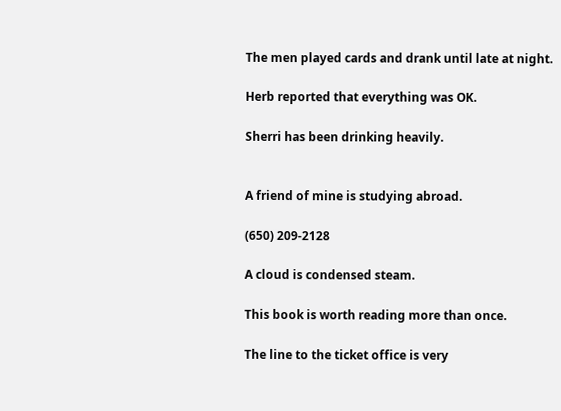The men played cards and drank until late at night.

Herb reported that everything was OK.

Sherri has been drinking heavily.


A friend of mine is studying abroad.

(650) 209-2128

A cloud is condensed steam.

This book is worth reading more than once.

The line to the ticket office is very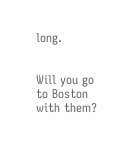long.


Will you go to Boston with them?